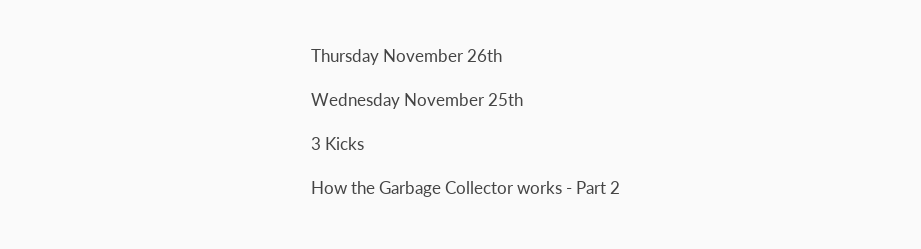Thursday November 26th

Wednesday November 25th

3 Kicks

How the Garbage Collector works - Part 2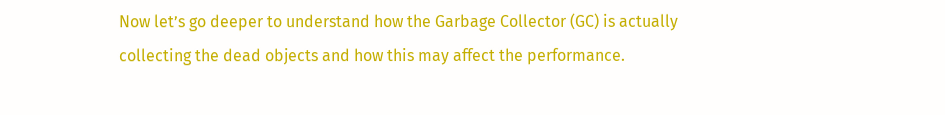Now let’s go deeper to understand how the Garbage Collector (GC) is actually collecting the dead objects and how this may affect the performance.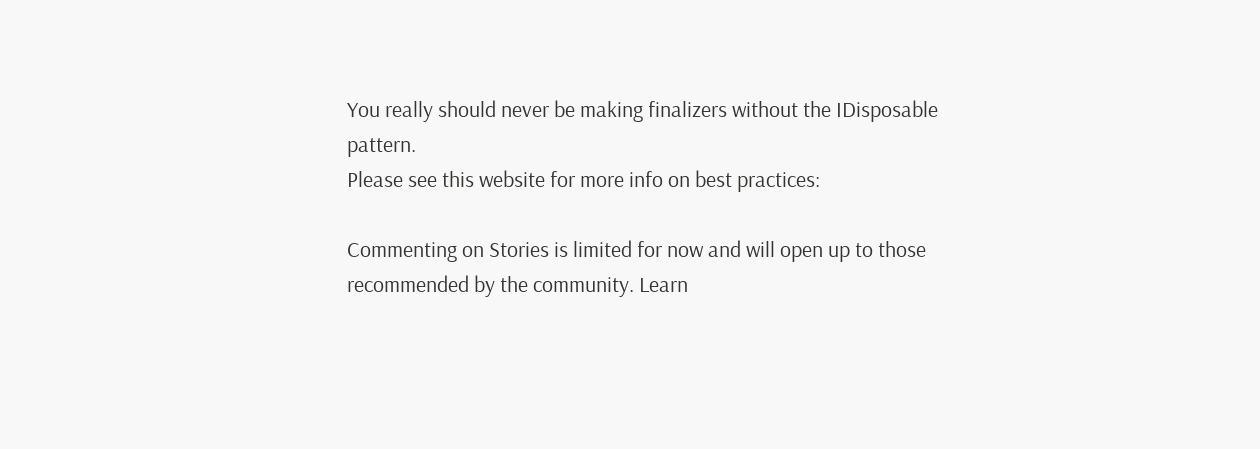You really should never be making finalizers without the IDisposable pattern.
Please see this website for more info on best practices:

Commenting on Stories is limited for now and will open up to those recommended by the community. Learn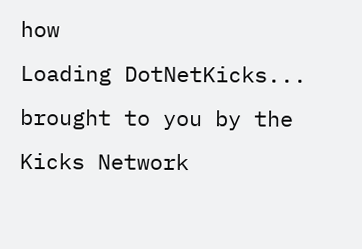how
Loading DotNetKicks...
brought to you by the Kicks Network